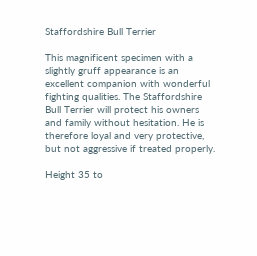Staffordshire Bull Terrier

This magnificent specimen with a slightly gruff appearance is an excellent companion with wonderful fighting qualities. The Staffordshire Bull Terrier will protect his owners and family without hesitation. He is therefore loyal and very protective, but not aggressive if treated properly.

Height 35 to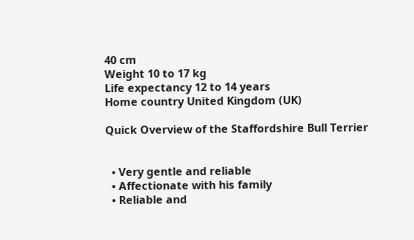40 cm
Weight 10 to 17 kg
Life expectancy 12 to 14 years
Home country United Kingdom (UK)

Quick Overview of the Staffordshire Bull Terrier


  • Very gentle and reliable
  • Affectionate with his family
  • Reliable and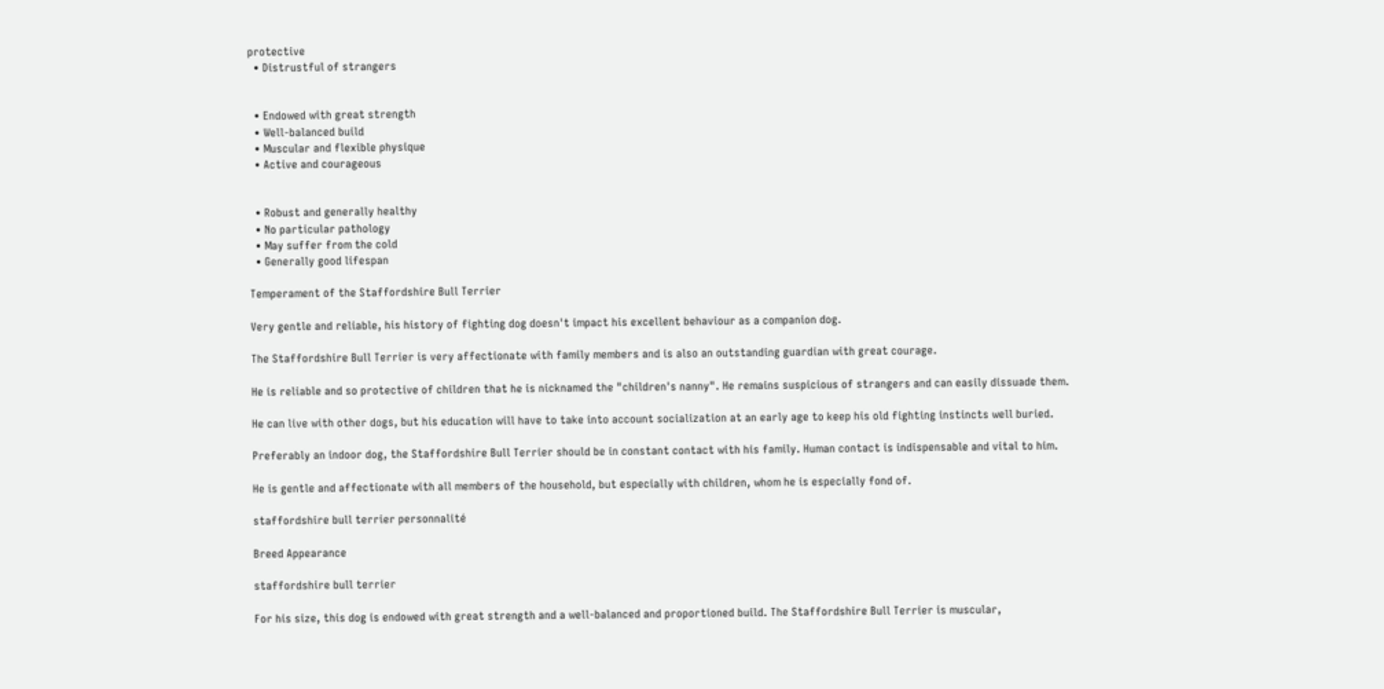protective
  • Distrustful of strangers


  • Endowed with great strength
  • Well-balanced build
  • Muscular and flexible physique
  • Active and courageous


  • Robust and generally healthy
  • No particular pathology
  • May suffer from the cold
  • Generally good lifespan

Temperament of the Staffordshire Bull Terrier

Very gentle and reliable, his history of fighting dog doesn't impact his excellent behaviour as a companion dog.

The Staffordshire Bull Terrier is very affectionate with family members and is also an outstanding guardian with great courage.

He is reliable and so protective of children that he is nicknamed the "children's nanny". He remains suspicious of strangers and can easily dissuade them.

He can live with other dogs, but his education will have to take into account socialization at an early age to keep his old fighting instincts well buried.

Preferably an indoor dog, the Staffordshire Bull Terrier should be in constant contact with his family. Human contact is indispensable and vital to him.

He is gentle and affectionate with all members of the household, but especially with children, whom he is especially fond of.

staffordshire bull terrier personnalité

Breed Appearance

staffordshire bull terrier

For his size, this dog is endowed with great strength and a well-balanced and proportioned build. The Staffordshire Bull Terrier is muscular,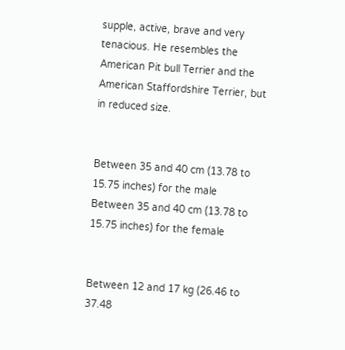supple, active, brave and very tenacious. He resembles the American Pit bull Terrier and the American Staffordshire Terrier, but in reduced size.


Between 35 and 40 cm (13.78 to 15.75 inches) for the male
Between 35 and 40 cm (13.78 to 15.75 inches) for the female


Between 12 and 17 kg (26.46 to 37.48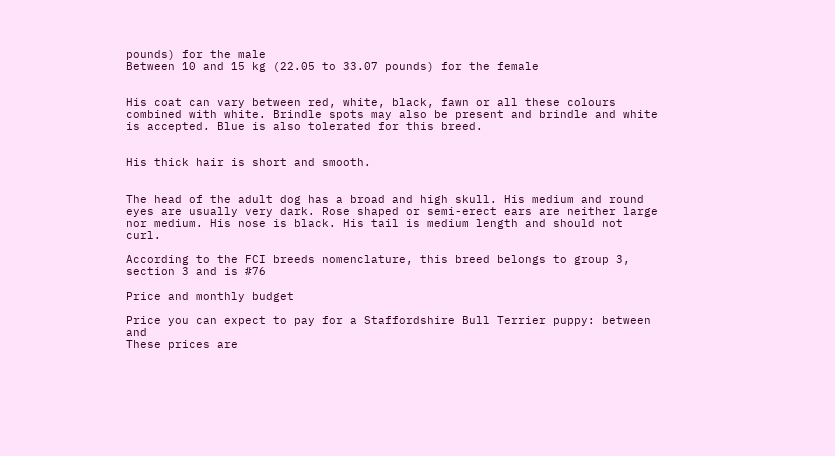pounds) for the male
Between 10 and 15 kg (22.05 to 33.07 pounds) for the female


His coat can vary between red, white, black, fawn or all these colours combined with white. Brindle spots may also be present and brindle and white is accepted. Blue is also tolerated for this breed.


His thick hair is short and smooth.


The head of the adult dog has a broad and high skull. His medium and round eyes are usually very dark. Rose shaped or semi-erect ears are neither large nor medium. His nose is black. His tail is medium length and should not curl.

According to the FCI breeds nomenclature, this breed belongs to group 3, section 3 and is #76

Price and monthly budget

Price you can expect to pay for a Staffordshire Bull Terrier puppy: between and
These prices are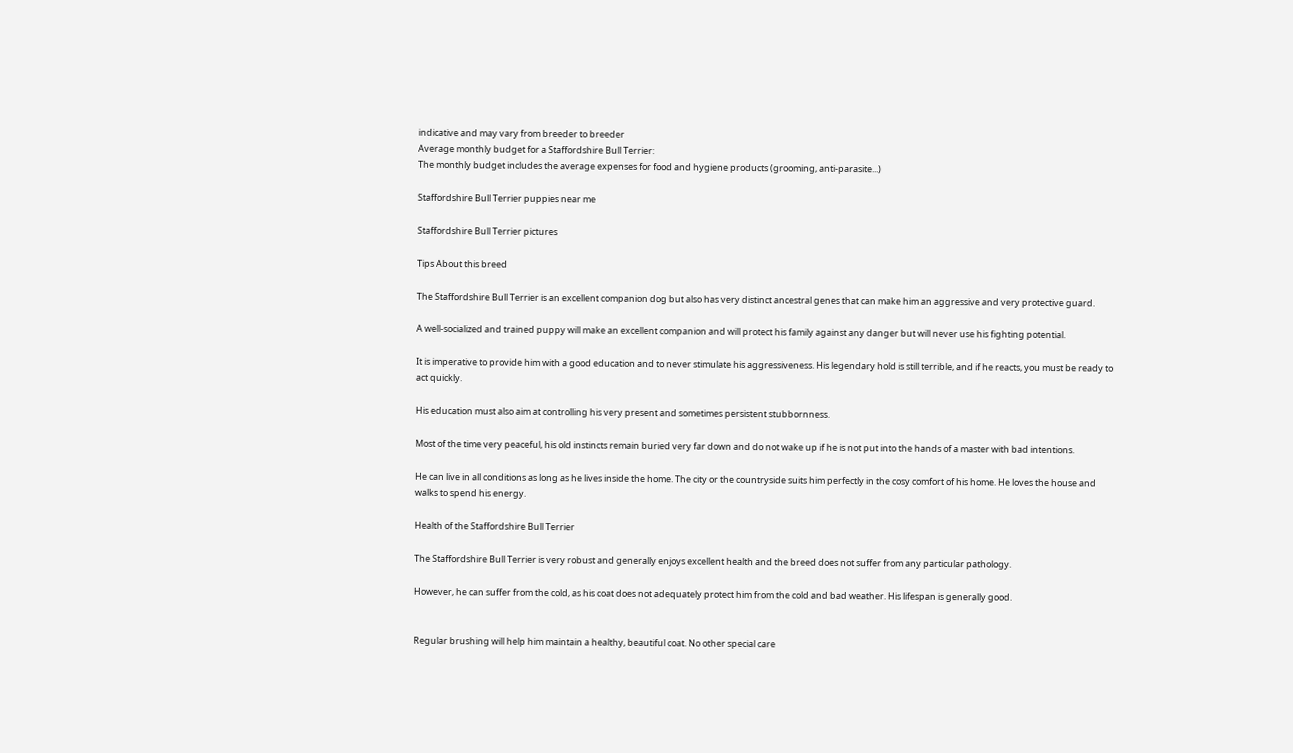indicative and may vary from breeder to breeder
Average monthly budget for a Staffordshire Bull Terrier:
The monthly budget includes the average expenses for food and hygiene products (grooming, anti-parasite...)

Staffordshire Bull Terrier puppies near me

Staffordshire Bull Terrier pictures

Tips About this breed

The Staffordshire Bull Terrier is an excellent companion dog but also has very distinct ancestral genes that can make him an aggressive and very protective guard.

A well-socialized and trained puppy will make an excellent companion and will protect his family against any danger but will never use his fighting potential.

It is imperative to provide him with a good education and to never stimulate his aggressiveness. His legendary hold is still terrible, and if he reacts, you must be ready to act quickly.

His education must also aim at controlling his very present and sometimes persistent stubbornness.

Most of the time very peaceful, his old instincts remain buried very far down and do not wake up if he is not put into the hands of a master with bad intentions.

He can live in all conditions as long as he lives inside the home. The city or the countryside suits him perfectly in the cosy comfort of his home. He loves the house and walks to spend his energy.

Health of the Staffordshire Bull Terrier

The Staffordshire Bull Terrier is very robust and generally enjoys excellent health and the breed does not suffer from any particular pathology.

However, he can suffer from the cold, as his coat does not adequately protect him from the cold and bad weather. His lifespan is generally good.


Regular brushing will help him maintain a healthy, beautiful coat. No other special care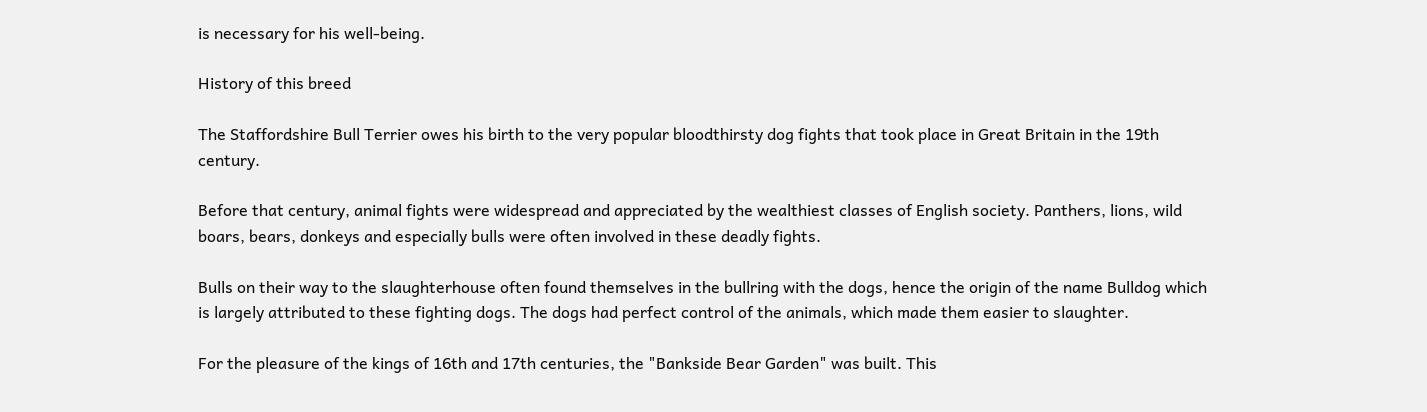is necessary for his well-being.

History of this breed

The Staffordshire Bull Terrier owes his birth to the very popular bloodthirsty dog fights that took place in Great Britain in the 19th century.

Before that century, animal fights were widespread and appreciated by the wealthiest classes of English society. Panthers, lions, wild boars, bears, donkeys and especially bulls were often involved in these deadly fights.

Bulls on their way to the slaughterhouse often found themselves in the bullring with the dogs, hence the origin of the name Bulldog which is largely attributed to these fighting dogs. The dogs had perfect control of the animals, which made them easier to slaughter.

For the pleasure of the kings of 16th and 17th centuries, the "Bankside Bear Garden" was built. This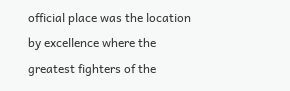official place was the location by excellence where the greatest fighters of the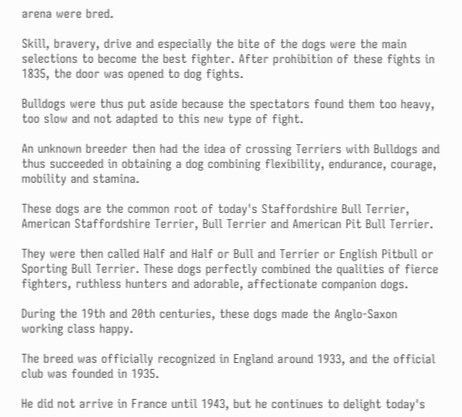arena were bred.

Skill, bravery, drive and especially the bite of the dogs were the main selections to become the best fighter. After prohibition of these fights in 1835, the door was opened to dog fights.

Bulldogs were thus put aside because the spectators found them too heavy, too slow and not adapted to this new type of fight.

An unknown breeder then had the idea of crossing Terriers with Bulldogs and thus succeeded in obtaining a dog combining flexibility, endurance, courage, mobility and stamina.

These dogs are the common root of today's Staffordshire Bull Terrier, American Staffordshire Terrier, Bull Terrier and American Pit Bull Terrier.

They were then called Half and Half or Bull and Terrier or English Pitbull or Sporting Bull Terrier. These dogs perfectly combined the qualities of fierce fighters, ruthless hunters and adorable, affectionate companion dogs.

During the 19th and 20th centuries, these dogs made the Anglo-Saxon working class happy.

The breed was officially recognized in England around 1933, and the official club was founded in 1935.

He did not arrive in France until 1943, but he continues to delight today's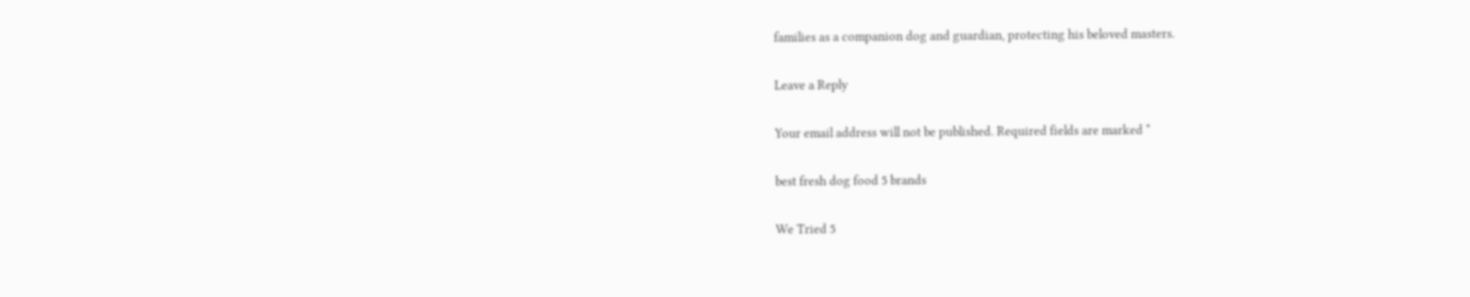families as a companion dog and guardian, protecting his beloved masters.

Leave a Reply

Your email address will not be published. Required fields are marked *

best fresh dog food 5 brands

We Tried 5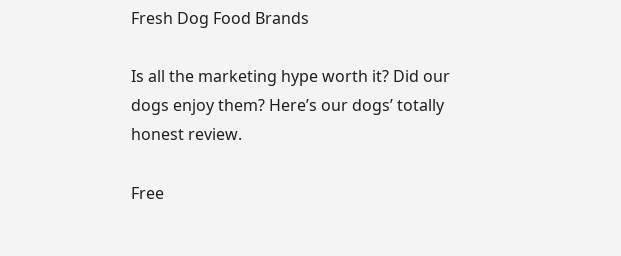Fresh Dog Food Brands

Is all the marketing hype worth it? Did our dogs enjoy them? Here’s our dogs’ totally honest review.

Free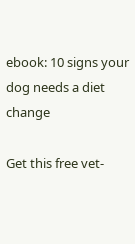ebook: 10 signs your dog needs a diet change

Get this free vet-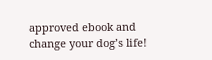approved ebook and change your dog’s life!